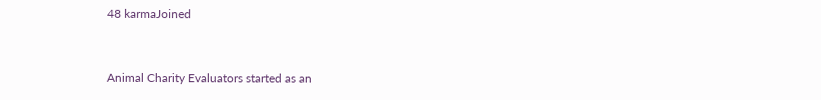48 karmaJoined


Animal Charity Evaluators started as an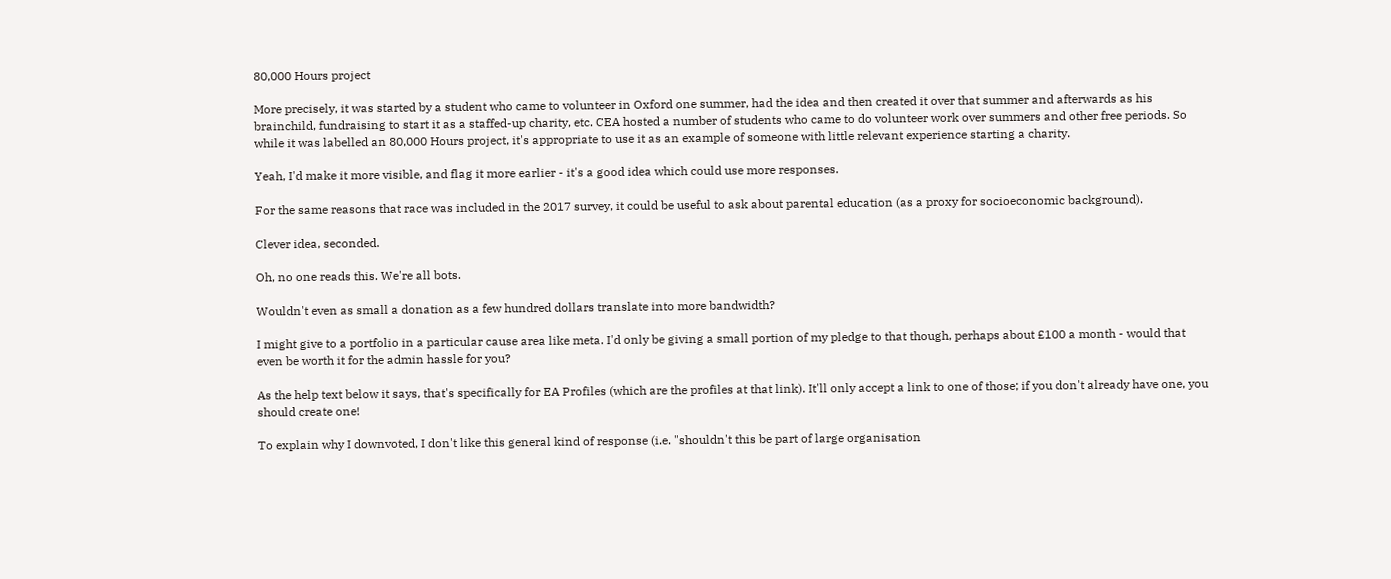80,000 Hours project

More precisely, it was started by a student who came to volunteer in Oxford one summer, had the idea and then created it over that summer and afterwards as his brainchild, fundraising to start it as a staffed-up charity, etc. CEA hosted a number of students who came to do volunteer work over summers and other free periods. So while it was labelled an 80,000 Hours project, it's appropriate to use it as an example of someone with little relevant experience starting a charity.

Yeah, I'd make it more visible, and flag it more earlier - it's a good idea which could use more responses.

For the same reasons that race was included in the 2017 survey, it could be useful to ask about parental education (as a proxy for socioeconomic background).

Clever idea, seconded.

Oh, no one reads this. We're all bots.

Wouldn't even as small a donation as a few hundred dollars translate into more bandwidth?

I might give to a portfolio in a particular cause area like meta. I'd only be giving a small portion of my pledge to that though, perhaps about £100 a month - would that even be worth it for the admin hassle for you?

As the help text below it says, that's specifically for EA Profiles (which are the profiles at that link). It'll only accept a link to one of those; if you don't already have one, you should create one!

To explain why I downvoted, I don't like this general kind of response (i.e. "shouldn't this be part of large organisation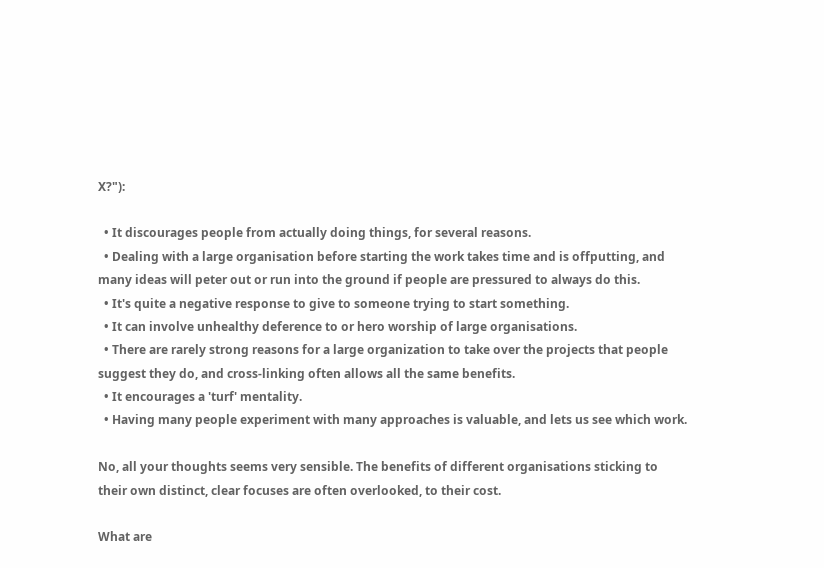X?"):

  • It discourages people from actually doing things, for several reasons.
  • Dealing with a large organisation before starting the work takes time and is offputting, and many ideas will peter out or run into the ground if people are pressured to always do this.
  • It's quite a negative response to give to someone trying to start something.
  • It can involve unhealthy deference to or hero worship of large organisations.
  • There are rarely strong reasons for a large organization to take over the projects that people suggest they do, and cross-linking often allows all the same benefits.
  • It encourages a 'turf' mentality.
  • Having many people experiment with many approaches is valuable, and lets us see which work.

No, all your thoughts seems very sensible. The benefits of different organisations sticking to their own distinct, clear focuses are often overlooked, to their cost.

What are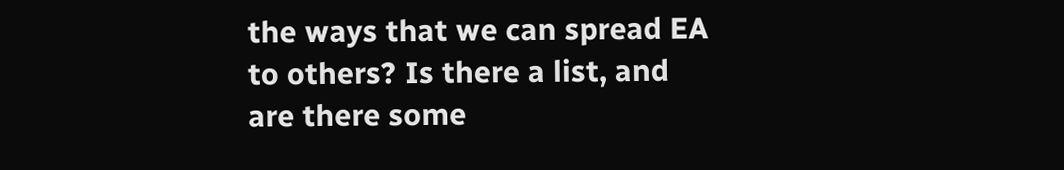the ways that we can spread EA to others? Is there a list, and are there some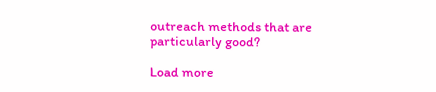outreach methods that are particularly good?

Load more